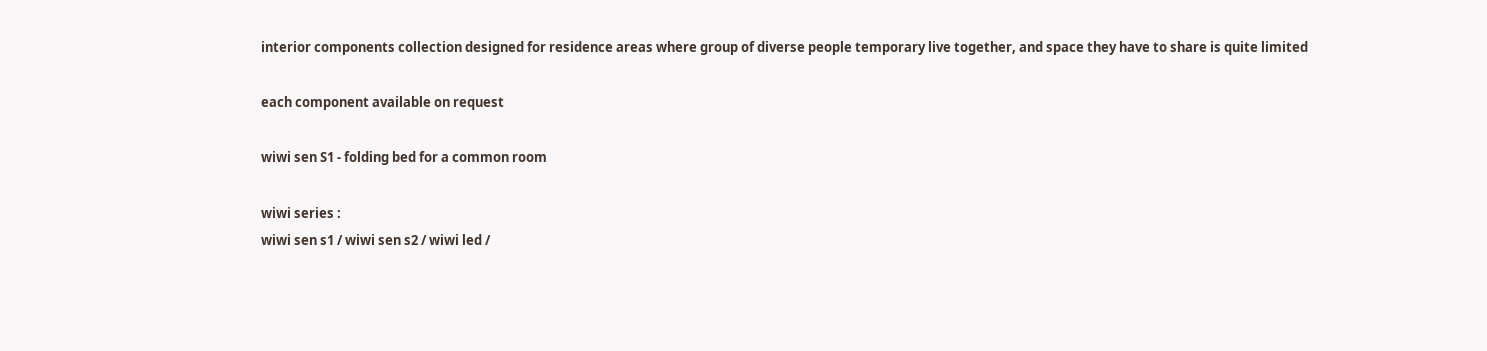interior components collection designed for residence areas where group of diverse people temporary live together, and space they have to share is quite limited

each component available on request

wiwi sen S1 - folding bed for a common room

wiwi series :
wiwi sen s1 / wiwi sen s2 / wiwi led /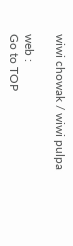wiwi chowak / wiwi pulpa

web :
Go to TOP